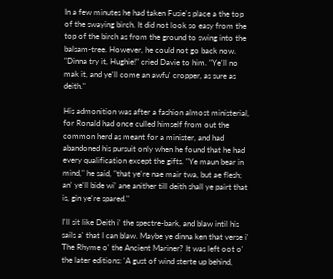In a few minutes he had taken Fusie's place a the top of the swaying birch. It did not look so easy from the top of the birch as from the ground to swing into the balsam-tree. However, he could not go back now. "Dinna try it, Hughie!" cried Davie to him. "Ye'll no mak it, and ye'll come an awfu' cropper, as sure as deith."

His admonition was after a fashion almost ministerial, for Ronald had once culled himself from out the common herd as meant for a minister, and had abandoned his pursuit only when he found that he had every qualification except the gifts. "Ye maun bear in mind," he said, "that ye're nae mair twa, but ae flesh; an' ye'll bide wi' ane anither till deith shall ye pairt that is, gin ye're spared."

I'll sit like Deith i' the spectre-bark, and blaw intil his sails a' that I can blaw. Maybe ye dinna ken that verse i' The Rhyme o' the Ancient Mariner? It was left oot o' the later editions: 'A gust of wind sterte up behind,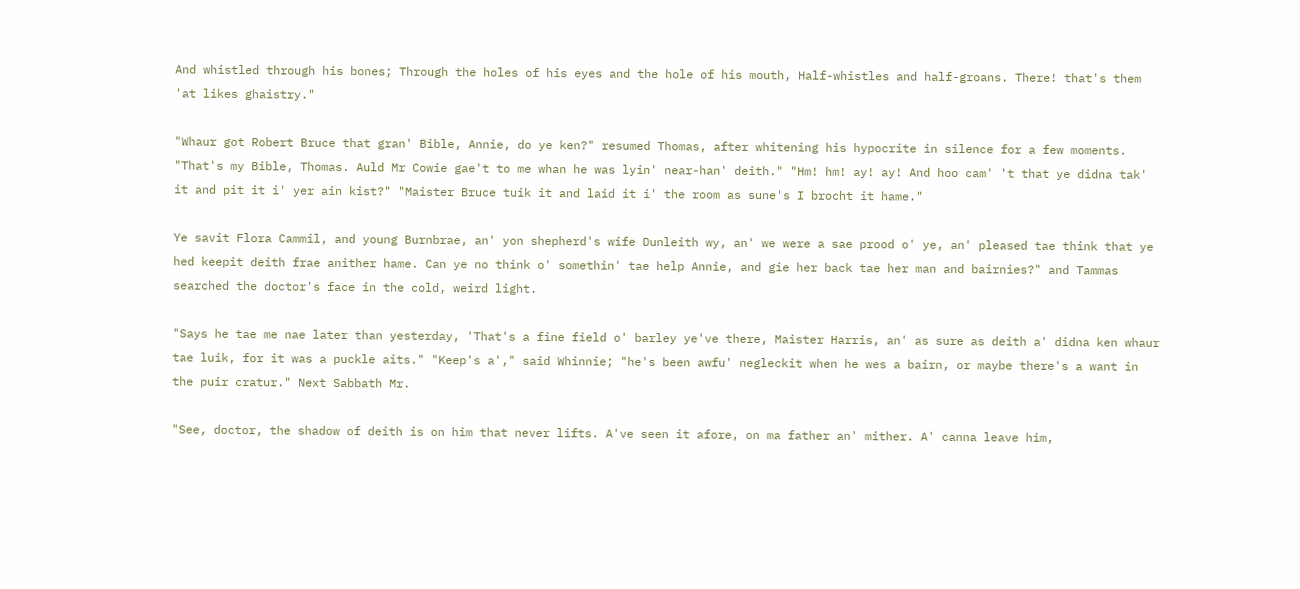And whistled through his bones; Through the holes of his eyes and the hole of his mouth, Half-whistles and half-groans. There! that's them 'at likes ghaistry."

"Whaur got Robert Bruce that gran' Bible, Annie, do ye ken?" resumed Thomas, after whitening his hypocrite in silence for a few moments. "That's my Bible, Thomas. Auld Mr Cowie gae't to me whan he was lyin' near-han' deith." "Hm! hm! ay! ay! And hoo cam' 't that ye didna tak' it and pit it i' yer ain kist?" "Maister Bruce tuik it and laid it i' the room as sune's I brocht it hame."

Ye savit Flora Cammil, and young Burnbrae, an' yon shepherd's wife Dunleith wy, an' we were a sae prood o' ye, an' pleased tae think that ye hed keepit deith frae anither hame. Can ye no think o' somethin' tae help Annie, and gie her back tae her man and bairnies?" and Tammas searched the doctor's face in the cold, weird light.

"Says he tae me nae later than yesterday, 'That's a fine field o' barley ye've there, Maister Harris, an' as sure as deith a' didna ken whaur tae luik, for it was a puckle aits." "Keep's a'," said Whinnie; "he's been awfu' negleckit when he wes a bairn, or maybe there's a want in the puir cratur." Next Sabbath Mr.

"See, doctor, the shadow of deith is on him that never lifts. A've seen it afore, on ma father an' mither. A' canna leave him,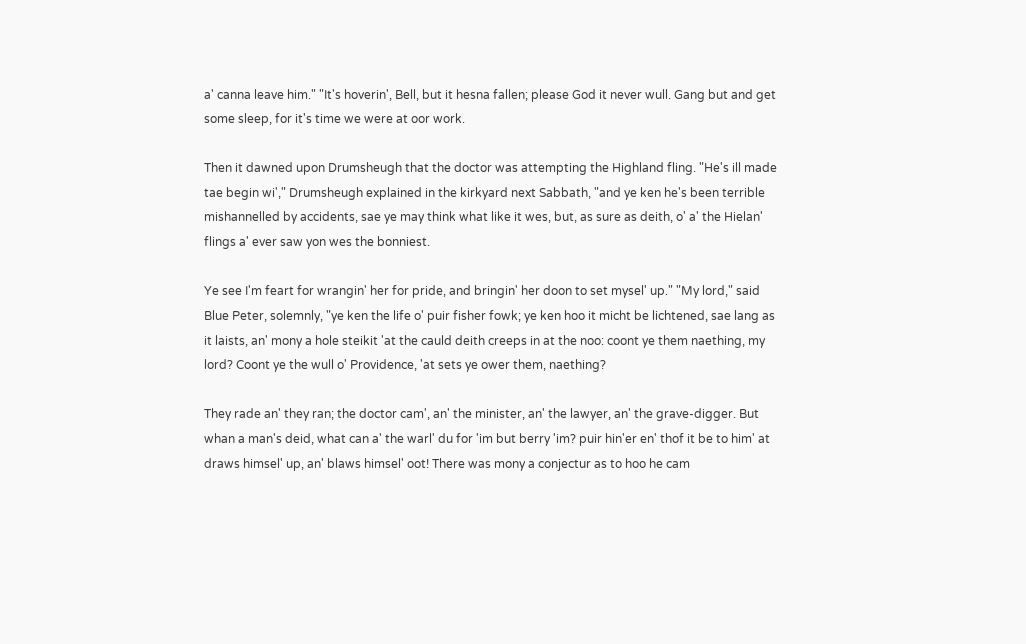a' canna leave him." "It's hoverin', Bell, but it hesna fallen; please God it never wull. Gang but and get some sleep, for it's time we were at oor work.

Then it dawned upon Drumsheugh that the doctor was attempting the Highland fling. "He's ill made tae begin wi'," Drumsheugh explained in the kirkyard next Sabbath, "and ye ken he's been terrible mishannelled by accidents, sae ye may think what like it wes, but, as sure as deith, o' a' the Hielan' flings a' ever saw yon wes the bonniest.

Ye see I'm feart for wrangin' her for pride, and bringin' her doon to set mysel' up." "My lord," said Blue Peter, solemnly, "ye ken the life o' puir fisher fowk; ye ken hoo it micht be lichtened, sae lang as it laists, an' mony a hole steikit 'at the cauld deith creeps in at the noo: coont ye them naething, my lord? Coont ye the wull o' Providence, 'at sets ye ower them, naething?

They rade an' they ran; the doctor cam', an' the minister, an' the lawyer, an' the grave-digger. But whan a man's deid, what can a' the warl' du for 'im but berry 'im? puir hin'er en' thof it be to him' at draws himsel' up, an' blaws himsel' oot! There was mony a conjectur as to hoo he cam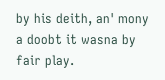by his deith, an' mony a doobt it wasna by fair play.